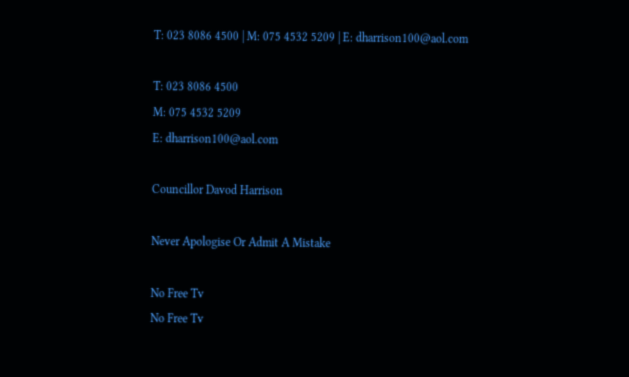T: 023 8086 4500 | M: 075 4532 5209 | E: dharrison100@aol.com

T: 023 8086 4500
M: 075 4532 5209
E: dharrison100@aol.com

Councillor Davod Harrison

Never Apologise Or Admit A Mistake

No Free Tv
No Free Tv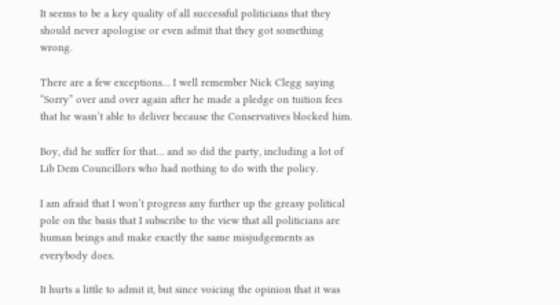It seems to be a key quality of all successful politicians that they should never apologise or even admit that they got something wrong.

There are a few exceptions… I well remember Nick Clegg saying “Sorry” over and over again after he made a pledge on tuition fees that he wasn’t able to deliver because the Conservatives blocked him.

Boy, did he suffer for that… and so did the party, including a lot of Lib Dem Councillors who had nothing to do with the policy.

I am afraid that I won’t progress any further up the greasy political pole on the basis that I subscribe to the view that all politicians are human beings and make exactly the same misjudgements as everybody does.

It hurts a little to admit it, but since voicing the opinion that it was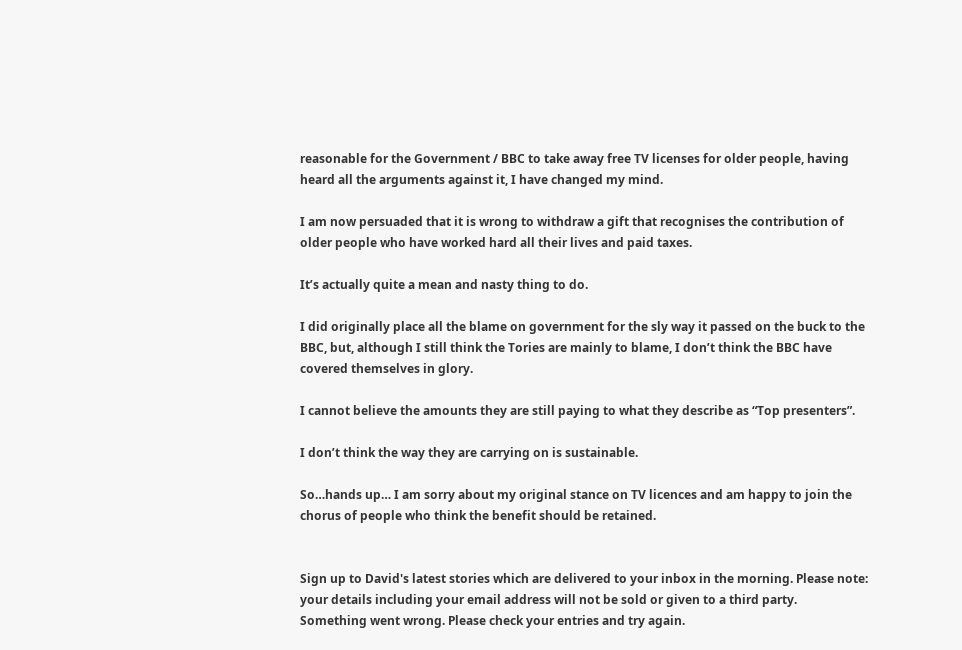reasonable for the Government / BBC to take away free TV licenses for older people, having heard all the arguments against it, I have changed my mind.

I am now persuaded that it is wrong to withdraw a gift that recognises the contribution of older people who have worked hard all their lives and paid taxes.

It’s actually quite a mean and nasty thing to do.

I did originally place all the blame on government for the sly way it passed on the buck to the BBC, but, although I still think the Tories are mainly to blame, I don’t think the BBC have covered themselves in glory.

I cannot believe the amounts they are still paying to what they describe as “Top presenters”.

I don’t think the way they are carrying on is sustainable.

So…hands up… I am sorry about my original stance on TV licences and am happy to join the chorus of people who think the benefit should be retained.


Sign up to David's latest stories which are delivered to your inbox in the morning. Please note: your details including your email address will not be sold or given to a third party.
Something went wrong. Please check your entries and try again.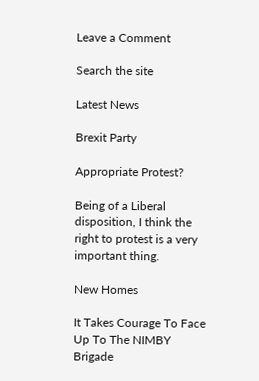Leave a Comment

Search the site

Latest News

Brexit Party

Appropriate Protest?

Being of a Liberal disposition, I think the right to protest is a very important thing.

New Homes

It Takes Courage To Face Up To The NIMBY Brigade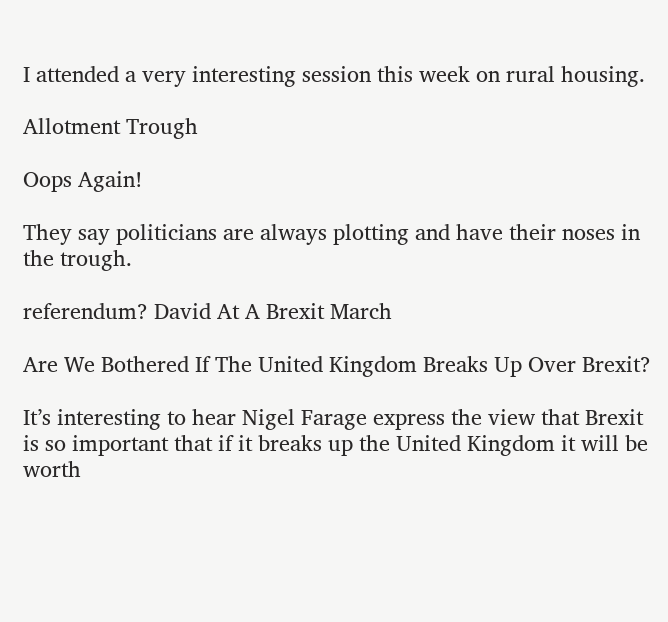I attended a very interesting session this week on rural housing.

Allotment Trough

Oops Again!

They say politicians are always plotting and have their noses in the trough.

referendum? David At A Brexit March

Are We Bothered If The United Kingdom Breaks Up Over Brexit?

It’s interesting to hear Nigel Farage express the view that Brexit is so important that if it breaks up the United Kingdom it will be worth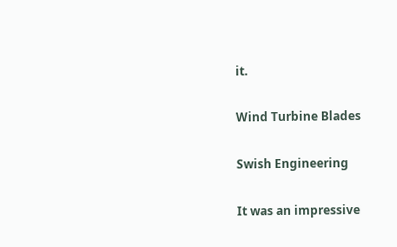it.

Wind Turbine Blades

Swish Engineering

It was an impressive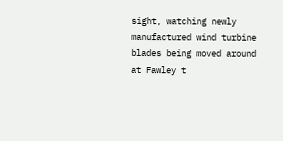sight, watching newly manufactured wind turbine blades being moved around at Fawley t